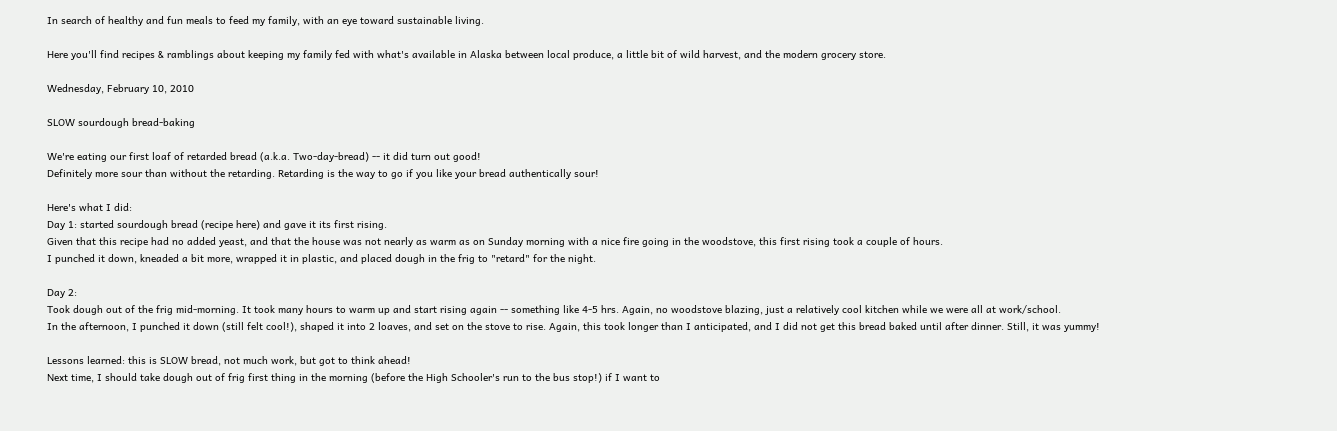In search of healthy and fun meals to feed my family, with an eye toward sustainable living.

Here you'll find recipes & ramblings about keeping my family fed with what's available in Alaska between local produce, a little bit of wild harvest, and the modern grocery store.

Wednesday, February 10, 2010

SLOW sourdough bread-baking

We're eating our first loaf of retarded bread (a.k.a. Two-day-bread) -- it did turn out good!
Definitely more sour than without the retarding. Retarding is the way to go if you like your bread authentically sour!

Here's what I did:
Day 1: started sourdough bread (recipe here) and gave it its first rising.
Given that this recipe had no added yeast, and that the house was not nearly as warm as on Sunday morning with a nice fire going in the woodstove, this first rising took a couple of hours.
I punched it down, kneaded a bit more, wrapped it in plastic, and placed dough in the frig to "retard" for the night.

Day 2:
Took dough out of the frig mid-morning. It took many hours to warm up and start rising again -- something like 4-5 hrs. Again, no woodstove blazing, just a relatively cool kitchen while we were all at work/school.
In the afternoon, I punched it down (still felt cool!), shaped it into 2 loaves, and set on the stove to rise. Again, this took longer than I anticipated, and I did not get this bread baked until after dinner. Still, it was yummy!

Lessons learned: this is SLOW bread, not much work, but got to think ahead!
Next time, I should take dough out of frig first thing in the morning (before the High Schooler's run to the bus stop!) if I want to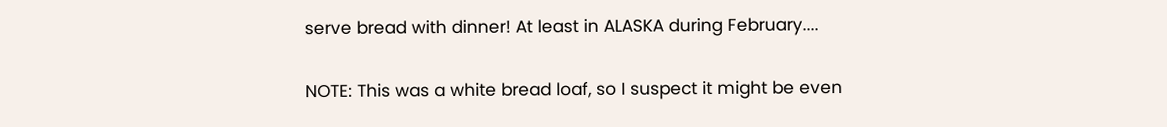serve bread with dinner! At least in ALASKA during February....

NOTE: This was a white bread loaf, so I suspect it might be even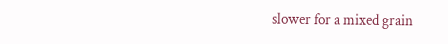slower for a mixed grain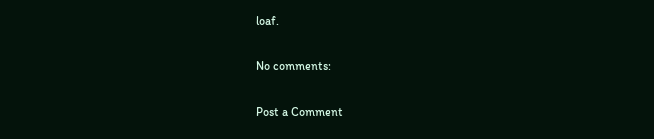loaf.

No comments:

Post a Comment